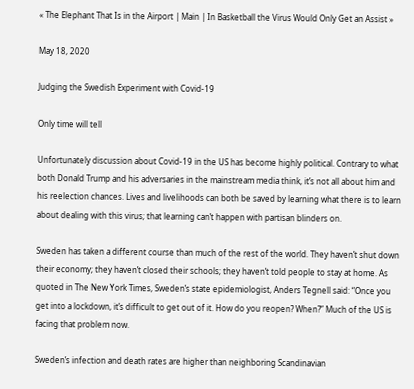« The Elephant That Is in the Airport | Main | In Basketball the Virus Would Only Get an Assist »

May 18, 2020

Judging the Swedish Experiment with Covid-19

Only time will tell

Unfortunately discussion about Covid-19 in the US has become highly political. Contrary to what both Donald Trump and his adversaries in the mainstream media think, it’s not all about him and his reelection chances. Lives and livelihoods can both be saved by learning what there is to learn about dealing with this virus; that learning can’t happen with partisan blinders on.

Sweden has taken a different course than much of the rest of the world. They haven’t shut down their economy; they haven’t closed their schools; they haven’t told people to stay at home. As quoted in The New York Times, Sweden’s state epidemiologist, Anders Tegnell said: “Once you get into a lockdown, it’s difficult to get out of it. How do you reopen? When?” Much of the US is facing that problem now.

Sweden’s infection and death rates are higher than neighboring Scandinavian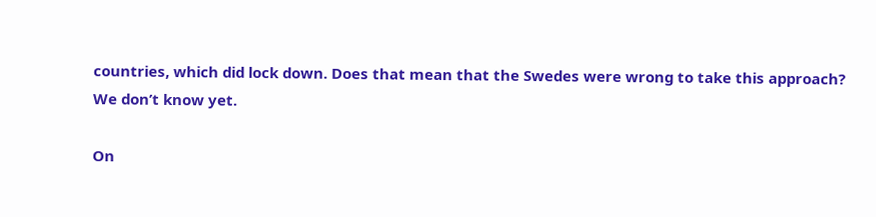countries, which did lock down. Does that mean that the Swedes were wrong to take this approach? We don’t know yet.

On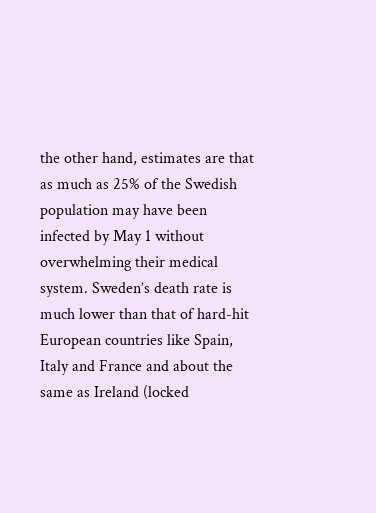the other hand, estimates are that as much as 25% of the Swedish population may have been infected by May 1 without overwhelming their medical system. Sweden’s death rate is much lower than that of hard-hit European countries like Spain, Italy and France and about the same as Ireland (locked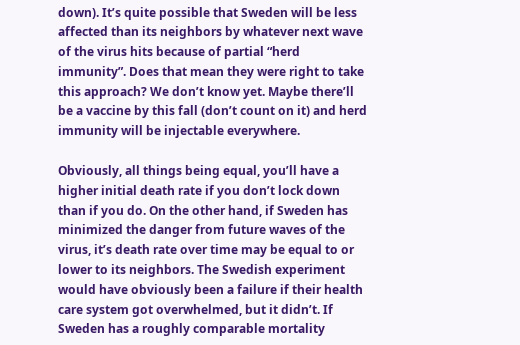down). It’s quite possible that Sweden will be less affected than its neighbors by whatever next wave of the virus hits because of partial “herd immunity”. Does that mean they were right to take this approach? We don’t know yet. Maybe there’ll be a vaccine by this fall (don’t count on it) and herd immunity will be injectable everywhere.

Obviously, all things being equal, you’ll have a higher initial death rate if you don’t lock down than if you do. On the other hand, if Sweden has minimized the danger from future waves of the virus, it’s death rate over time may be equal to or lower to its neighbors. The Swedish experiment would have obviously been a failure if their health care system got overwhelmed, but it didn’t. If Sweden has a roughly comparable mortality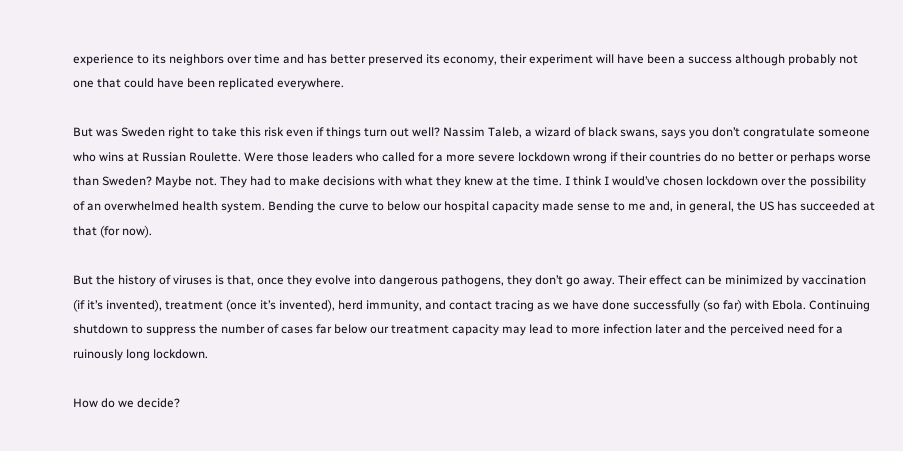experience to its neighbors over time and has better preserved its economy, their experiment will have been a success although probably not one that could have been replicated everywhere.

But was Sweden right to take this risk even if things turn out well? Nassim Taleb, a wizard of black swans, says you don’t congratulate someone who wins at Russian Roulette. Were those leaders who called for a more severe lockdown wrong if their countries do no better or perhaps worse than Sweden? Maybe not. They had to make decisions with what they knew at the time. I think I would’ve chosen lockdown over the possibility of an overwhelmed health system. Bending the curve to below our hospital capacity made sense to me and, in general, the US has succeeded at that (for now).

But the history of viruses is that, once they evolve into dangerous pathogens, they don’t go away. Their effect can be minimized by vaccination (if it’s invented), treatment (once it’s invented), herd immunity, and contact tracing as we have done successfully (so far) with Ebola. Continuing shutdown to suppress the number of cases far below our treatment capacity may lead to more infection later and the perceived need for a ruinously long lockdown.

How do we decide?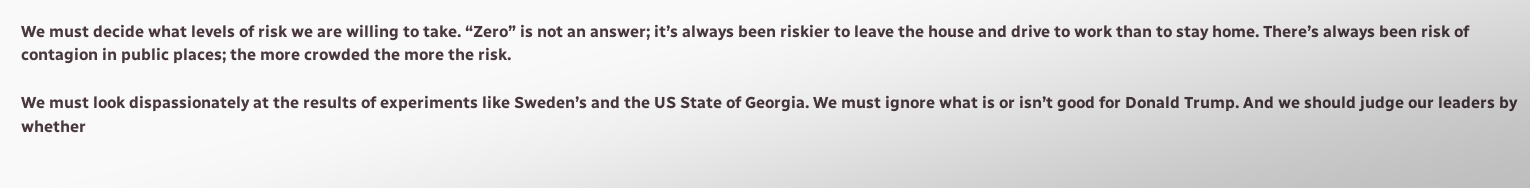We must decide what levels of risk we are willing to take. “Zero” is not an answer; it’s always been riskier to leave the house and drive to work than to stay home. There’s always been risk of contagion in public places; the more crowded the more the risk.

We must look dispassionately at the results of experiments like Sweden’s and the US State of Georgia. We must ignore what is or isn’t good for Donald Trump. And we should judge our leaders by whether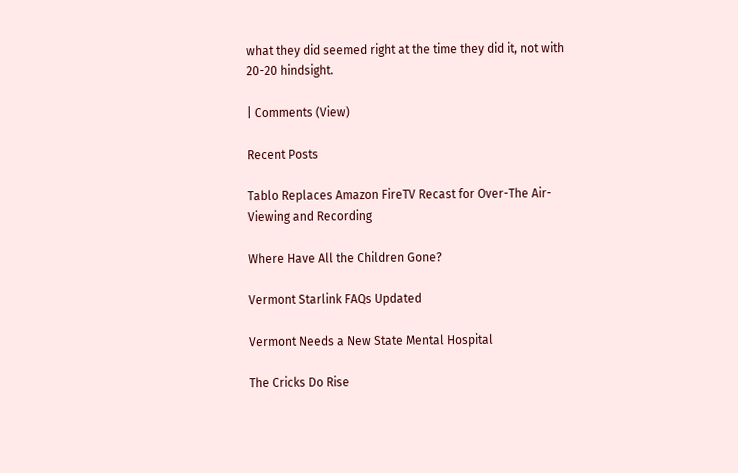what they did seemed right at the time they did it, not with 20-20 hindsight.

| Comments (View)

Recent Posts

Tablo Replaces Amazon FireTV Recast for Over-The Air-Viewing and Recording

Where Have All the Children Gone?

Vermont Starlink FAQs Updated

Vermont Needs a New State Mental Hospital

The Cricks Do Rise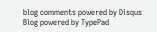blog comments powered by Disqus
Blog powered by TypePad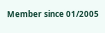Member since 01/2005